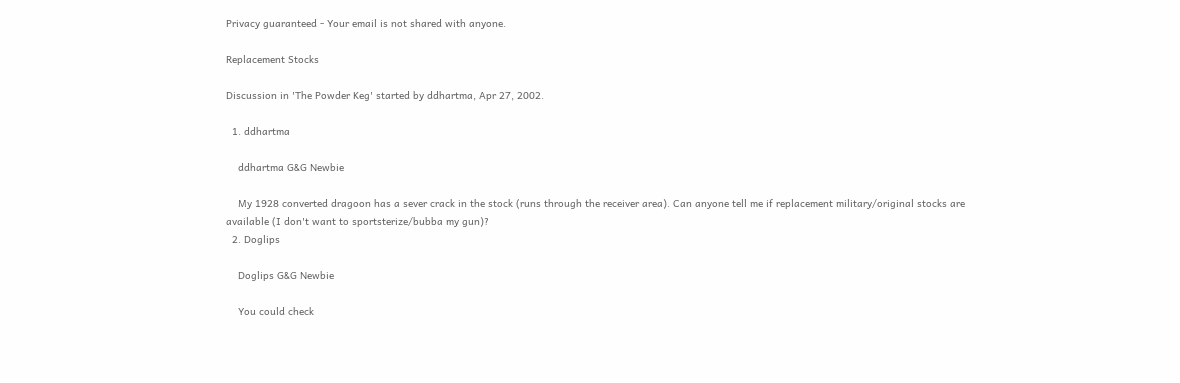Privacy guaranteed - Your email is not shared with anyone.

Replacement Stocks

Discussion in 'The Powder Keg' started by ddhartma, Apr 27, 2002.

  1. ddhartma

    ddhartma G&G Newbie

    My 1928 converted dragoon has a sever crack in the stock (runs through the receiver area). Can anyone tell me if replacement military/original stocks are available (I don't want to sportsterize/bubba my gun)?
  2. Doglips

    Doglips G&G Newbie

    You could check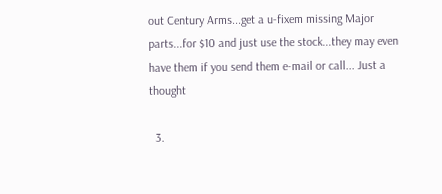out Century Arms...get a u-fixem missing Major parts...for $10 and just use the stock...they may even have them if you send them e-mail or call... Just a thought

  3.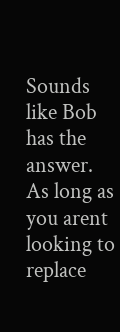Sounds like Bob has the answer. As long as you arent looking to replace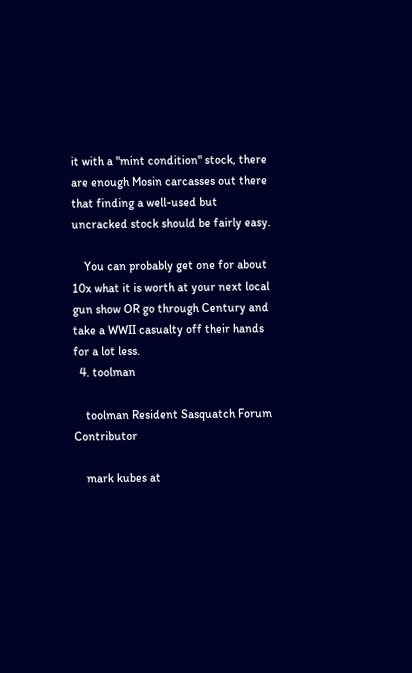it with a "mint condition" stock, there are enough Mosin carcasses out there that finding a well-used but uncracked stock should be fairly easy.

    You can probably get one for about 10x what it is worth at your next local gun show OR go through Century and take a WWII casualty off their hands for a lot less.
  4. toolman

    toolman Resident Sasquatch Forum Contributor

    mark kubes at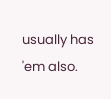usually has 'em also.